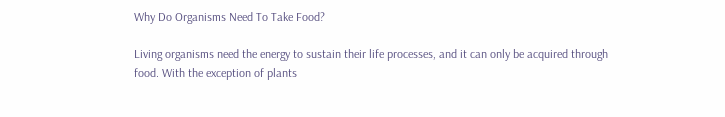Why Do Organisms Need To Take Food?

Living organisms need the energy to sustain their life processes, and it can only be acquired through food. With the exception of plants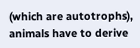(which are autotrophs), animals have to derive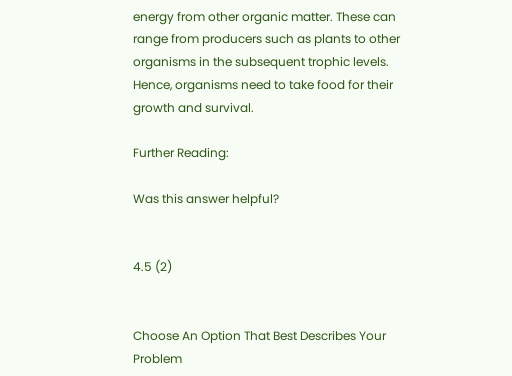energy from other organic matter. These can range from producers such as plants to other organisms in the subsequent trophic levels. Hence, organisms need to take food for their growth and survival.

Further Reading:

Was this answer helpful?


4.5 (2)


Choose An Option That Best Describes Your Problem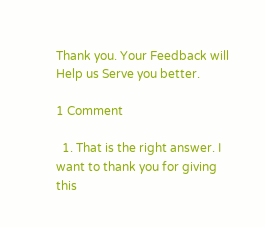Thank you. Your Feedback will Help us Serve you better.

1 Comment

  1. That is the right answer. I want to thank you for giving this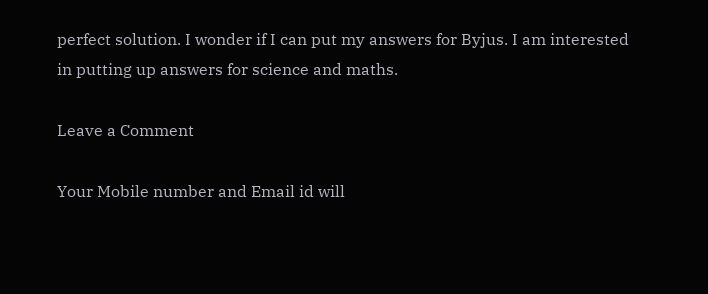perfect solution. I wonder if I can put my answers for Byjus. I am interested in putting up answers for science and maths.

Leave a Comment

Your Mobile number and Email id will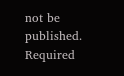not be published. Required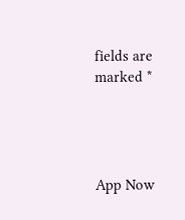fields are marked *




App Now